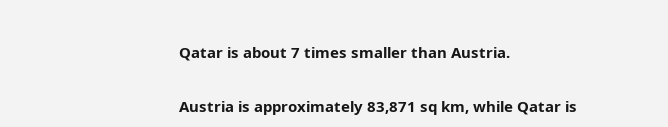Qatar is about 7 times smaller than Austria.

Austria is approximately 83,871 sq km, while Qatar is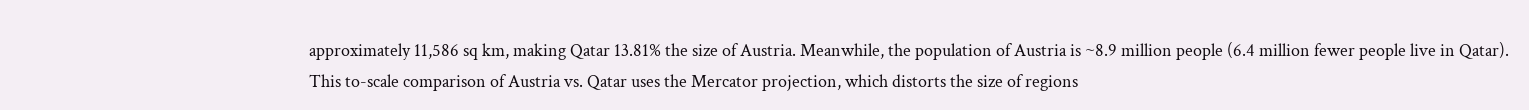approximately 11,586 sq km, making Qatar 13.81% the size of Austria. Meanwhile, the population of Austria is ~8.9 million people (6.4 million fewer people live in Qatar).
This to-scale comparison of Austria vs. Qatar uses the Mercator projection, which distorts the size of regions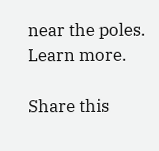near the poles. Learn more.

Share this